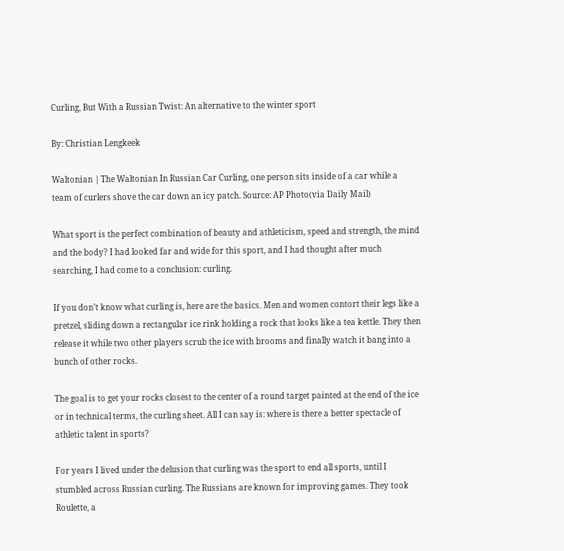Curling, But With a Russian Twist: An alternative to the winter sport

By: Christian Lengkeek

Waltonian | The Waltonian In Russian Car Curling, one person sits inside of a car while a team of curlers shove the car down an icy patch. Source: AP Photo(via Daily Mail)

What sport is the perfect combination of beauty and athleticism, speed and strength, the mind and the body? I had looked far and wide for this sport, and I had thought after much searching, I had come to a conclusion: curling.

If you don’t know what curling is, here are the basics. Men and women contort their legs like a pretzel, sliding down a rectangular ice rink holding a rock that looks like a tea kettle. They then release it while two other players scrub the ice with brooms and finally watch it bang into a bunch of other rocks.

The goal is to get your rocks closest to the center of a round target painted at the end of the ice or in technical terms, the curling sheet. All I can say is: where is there a better spectacle of athletic talent in sports?

For years I lived under the delusion that curling was the sport to end all sports, until I stumbled across Russian curling. The Russians are known for improving games. They took Roulette, a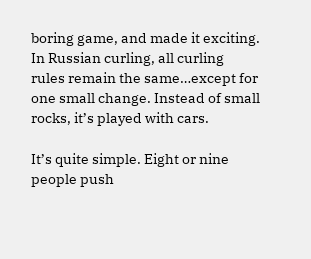boring game, and made it exciting. In Russian curling, all curling rules remain the same…except for one small change. Instead of small rocks, it’s played with cars.

It’s quite simple. Eight or nine people push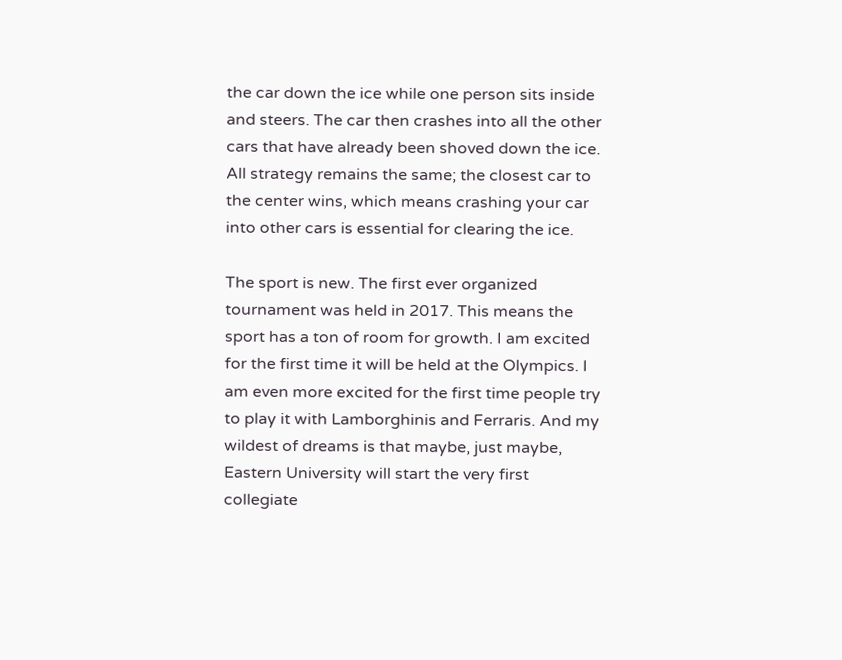the car down the ice while one person sits inside and steers. The car then crashes into all the other cars that have already been shoved down the ice. All strategy remains the same; the closest car to the center wins, which means crashing your car into other cars is essential for clearing the ice.

The sport is new. The first ever organized tournament was held in 2017. This means the sport has a ton of room for growth. I am excited for the first time it will be held at the Olympics. I am even more excited for the first time people try to play it with Lamborghinis and Ferraris. And my wildest of dreams is that maybe, just maybe, Eastern University will start the very first collegiate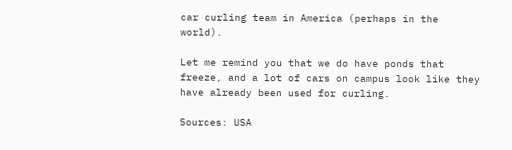car curling team in America (perhaps in the world).

Let me remind you that we do have ponds that freeze, and a lot of cars on campus look like they have already been used for curling.

Sources: USA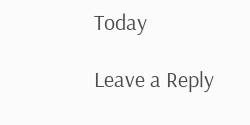Today

Leave a Reply